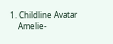1. Childline Avatar
    Amelie-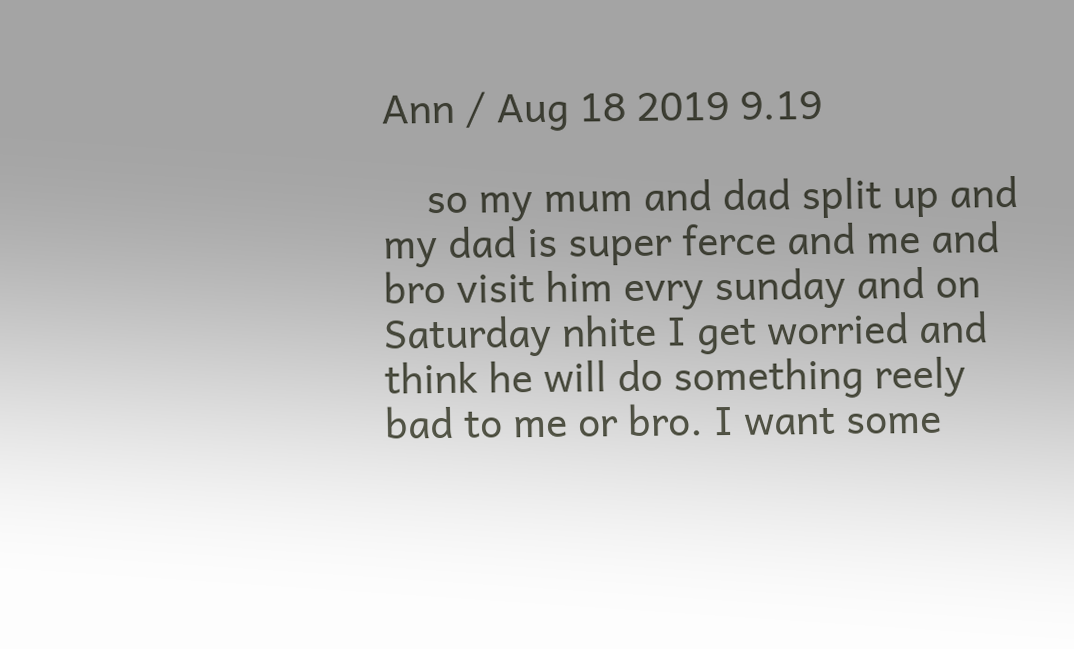Ann / Aug 18 2019 9.19

    so my mum and dad split up and my dad is super ferce and me and bro visit him evry sunday and on Saturday nhite I get worried and think he will do something reely bad to me or bro. I want some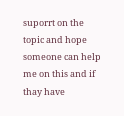suporrt on the topic and hope someone can help me on this and if thay have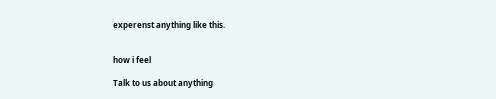experenst anything like this.


how i feel

Talk to us about anything